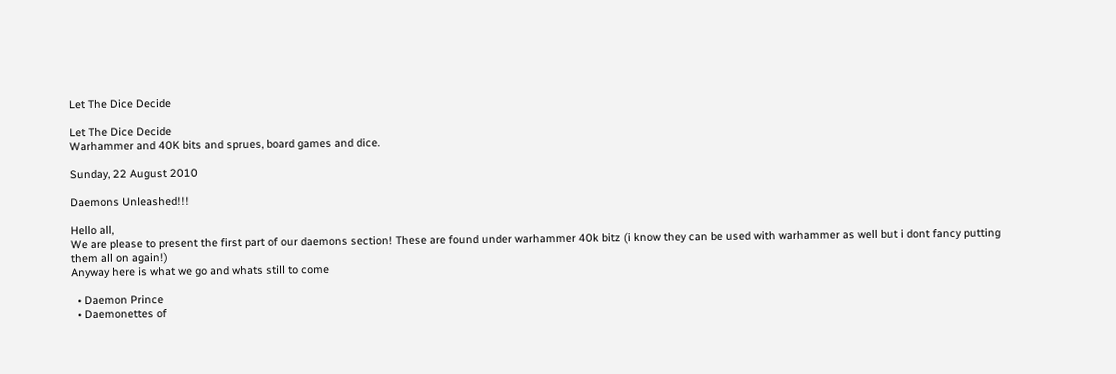Let The Dice Decide

Let The Dice Decide
Warhammer and 40K bits and sprues, board games and dice.

Sunday, 22 August 2010

Daemons Unleashed!!!

Hello all,
We are please to present the first part of our daemons section! These are found under warhammer 40k bitz (i know they can be used with warhammer as well but i dont fancy putting them all on again!)
Anyway here is what we go and whats still to come

  • Daemon Prince
  • Daemonettes of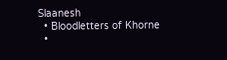Slaanesh
  • Bloodletters of Khorne
  •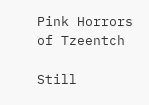Pink Horrors of Tzeentch

Still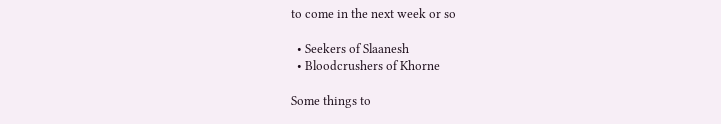to come in the next week or so

  • Seekers of Slaanesh
  • Bloodcrushers of Khorne

Some things to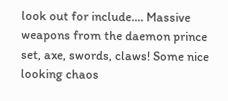look out for include.... Massive weapons from the daemon prince set, axe, swords, claws! Some nice looking chaos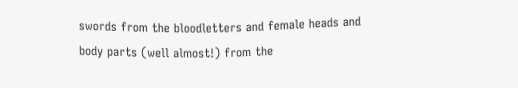swords from the bloodletters and female heads and body parts (well almost!) from the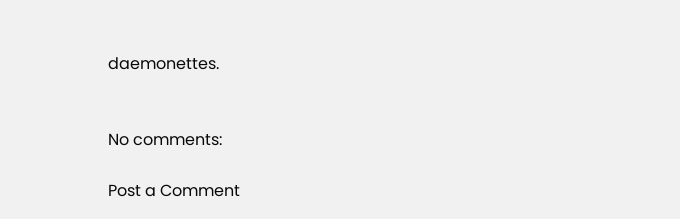daemonettes.


No comments:

Post a Comment